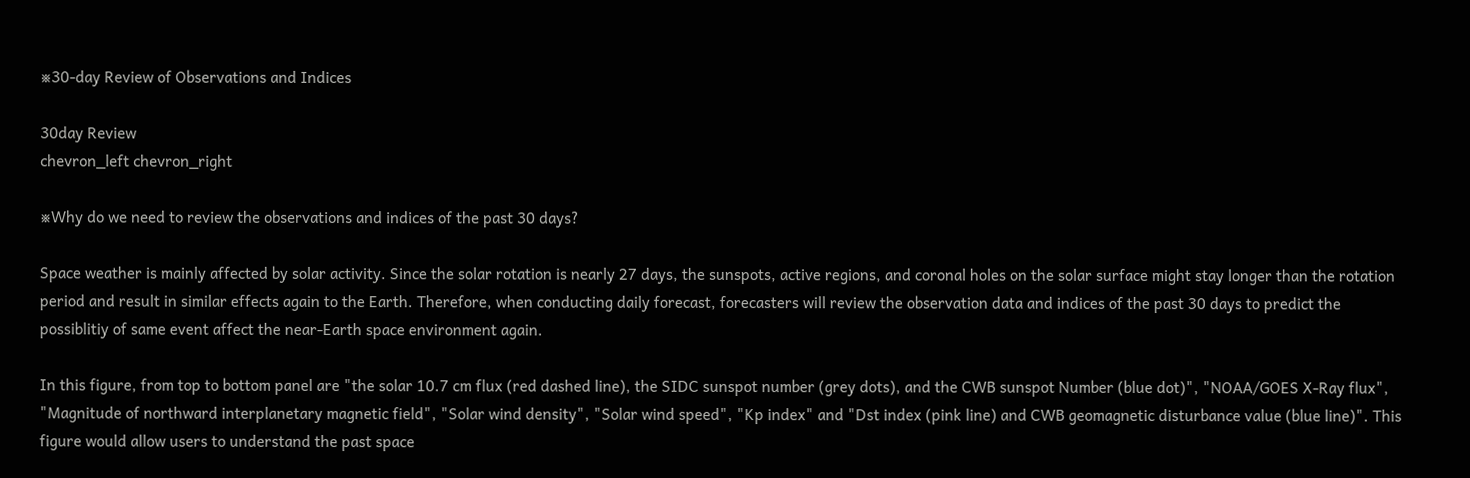※30-day Review of Observations and Indices

30day Review
chevron_left chevron_right

※Why do we need to review the observations and indices of the past 30 days?

Space weather is mainly affected by solar activity. Since the solar rotation is nearly 27 days, the sunspots, active regions, and coronal holes on the solar surface might stay longer than the rotation period and result in similar effects again to the Earth. Therefore, when conducting daily forecast, forecasters will review the observation data and indices of the past 30 days to predict the possiblitiy of same event affect the near-Earth space environment again.

In this figure, from top to bottom panel are "the solar 10.7 cm flux (red dashed line), the SIDC sunspot number (grey dots), and the CWB sunspot Number (blue dot)", "NOAA/GOES X-Ray flux", "Magnitude of northward interplanetary magnetic field", "Solar wind density", "Solar wind speed", "Kp index" and "Dst index (pink line) and CWB geomagnetic disturbance value (blue line)". This figure would allow users to understand the past space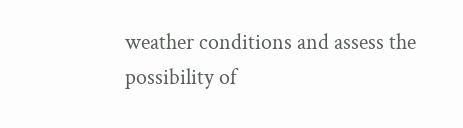weather conditions and assess the possibility of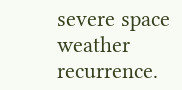severe space weather recurrence.